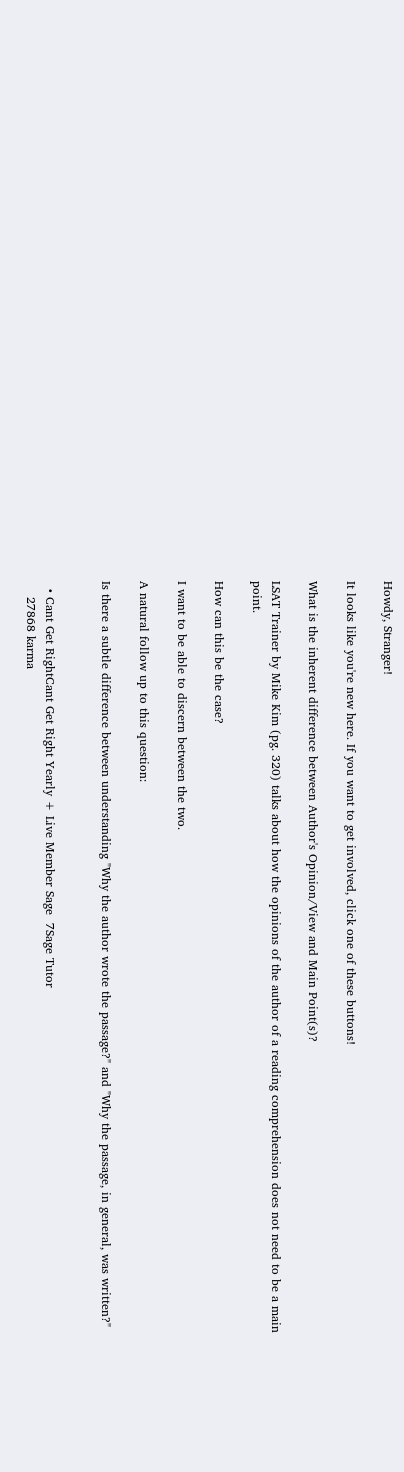Howdy, Stranger!

It looks like you're new here. If you want to get involved, click one of these buttons!

What is the inherent difference between Author's Opinion/View and Main Point(s)?

LSAT Trainer by Mike Kim (pg. 320) talks about how the opinions of the author of a reading comprehension does not need to be a main point.

How can this be the case?

I want to be able to discern between the two.

A natural follow up to this question:

Is there a subtle difference between understanding "Why the author wrote the passage?" and "Why the passage, in general, was written?"


  • Cant Get RightCant Get Right Yearly + Live Member Sage  7Sage Tutor
    27868 karma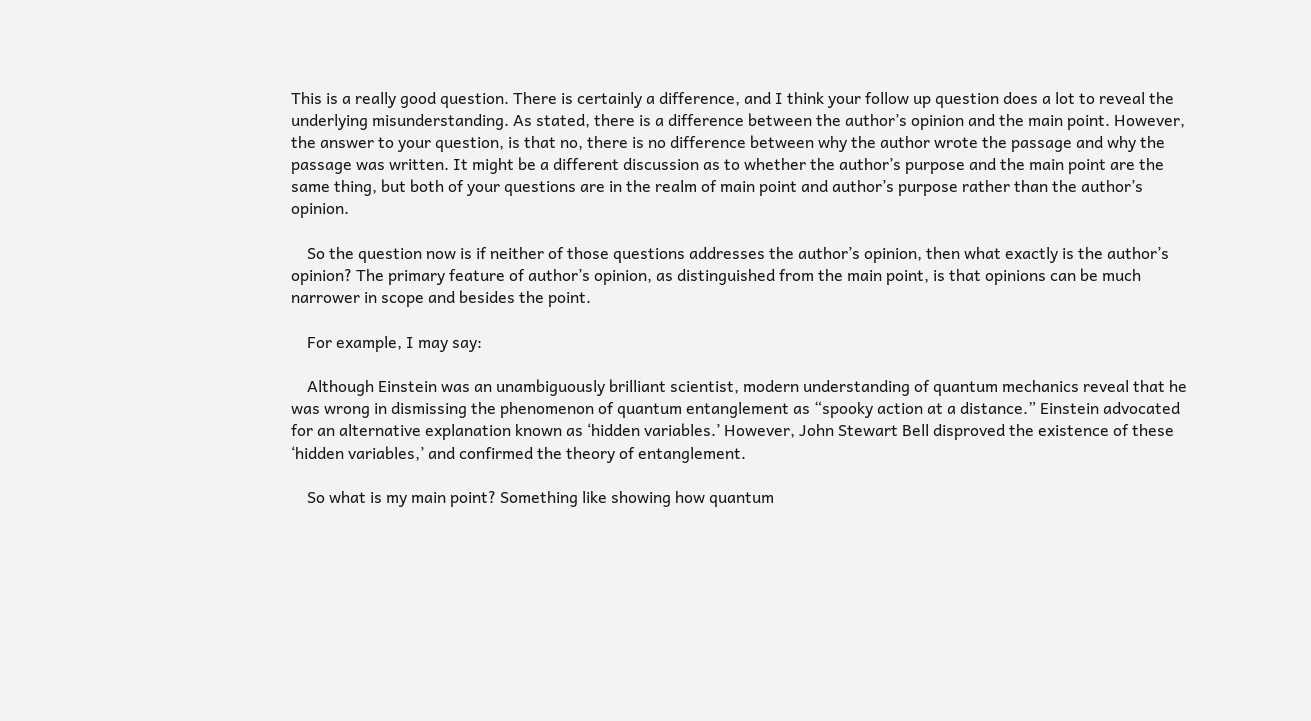This is a really good question. There is certainly a difference, and I think your follow up question does a lot to reveal the underlying misunderstanding. As stated, there is a difference between the author’s opinion and the main point. However, the answer to your question, is that no, there is no difference between why the author wrote the passage and why the passage was written. It might be a different discussion as to whether the author’s purpose and the main point are the same thing, but both of your questions are in the realm of main point and author’s purpose rather than the author’s opinion.

    So the question now is if neither of those questions addresses the author’s opinion, then what exactly is the author’s opinion? The primary feature of author’s opinion, as distinguished from the main point, is that opinions can be much narrower in scope and besides the point.

    For example, I may say:

    Although Einstein was an unambiguously brilliant scientist, modern understanding of quantum mechanics reveal that he was wrong in dismissing the phenomenon of quantum entanglement as “spooky action at a distance.” Einstein advocated for an alternative explanation known as ‘hidden variables.’ However, John Stewart Bell disproved the existence of these ‘hidden variables,’ and confirmed the theory of entanglement.

    So what is my main point? Something like showing how quantum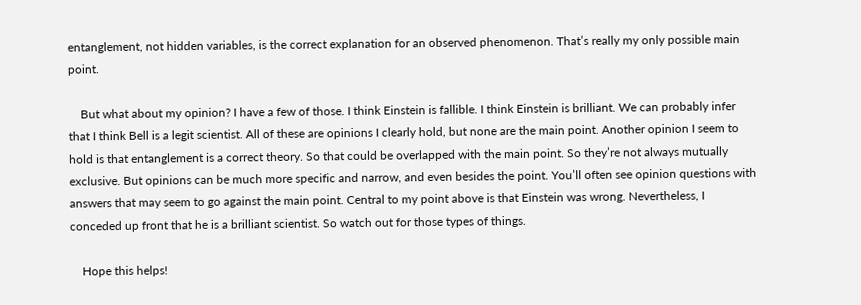entanglement, not hidden variables, is the correct explanation for an observed phenomenon. That’s really my only possible main point.

    But what about my opinion? I have a few of those. I think Einstein is fallible. I think Einstein is brilliant. We can probably infer that I think Bell is a legit scientist. All of these are opinions I clearly hold, but none are the main point. Another opinion I seem to hold is that entanglement is a correct theory. So that could be overlapped with the main point. So they’re not always mutually exclusive. But opinions can be much more specific and narrow, and even besides the point. You’ll often see opinion questions with answers that may seem to go against the main point. Central to my point above is that Einstein was wrong. Nevertheless, I conceded up front that he is a brilliant scientist. So watch out for those types of things.

    Hope this helps!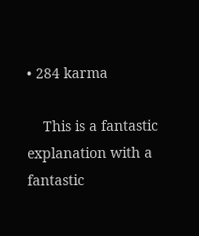• 284 karma

    This is a fantastic explanation with a fantastic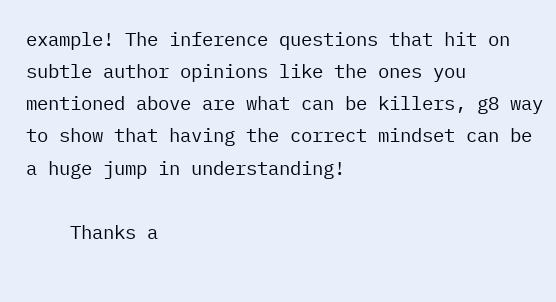example! The inference questions that hit on subtle author opinions like the ones you mentioned above are what can be killers, g8 way to show that having the correct mindset can be a huge jump in understanding!

    Thanks a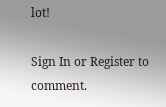lot!

Sign In or Register to comment.